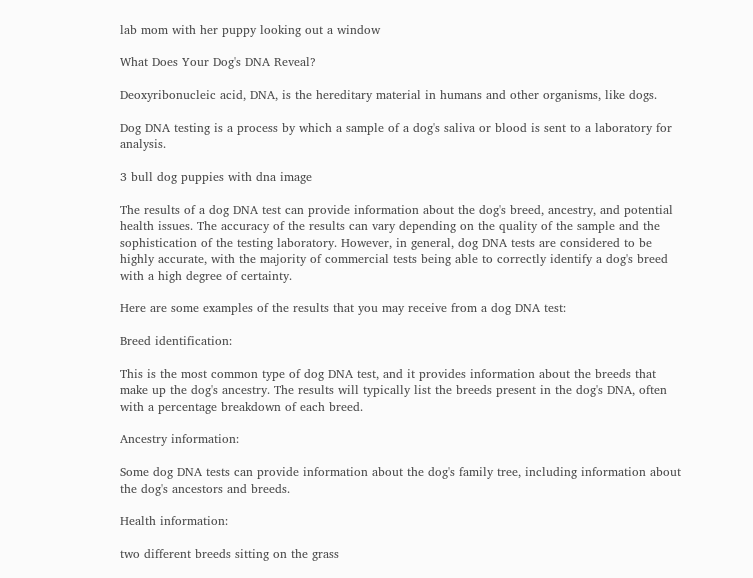lab mom with her puppy looking out a window

What Does Your Dog's DNA Reveal?

Deoxyribonucleic acid, DNA, is the hereditary material in humans and other organisms, like dogs.

Dog DNA testing is a process by which a sample of a dog's saliva or blood is sent to a laboratory for analysis.

3 bull dog puppies with dna image

The results of a dog DNA test can provide information about the dog's breed, ancestry, and potential health issues. The accuracy of the results can vary depending on the quality of the sample and the sophistication of the testing laboratory. However, in general, dog DNA tests are considered to be highly accurate, with the majority of commercial tests being able to correctly identify a dog's breed with a high degree of certainty.

Here are some examples of the results that you may receive from a dog DNA test:

Breed identification:

This is the most common type of dog DNA test, and it provides information about the breeds that make up the dog's ancestry. The results will typically list the breeds present in the dog's DNA, often with a percentage breakdown of each breed.

Ancestry information:

Some dog DNA tests can provide information about the dog's family tree, including information about the dog's ancestors and breeds.

Health information:

two different breeds sitting on the grass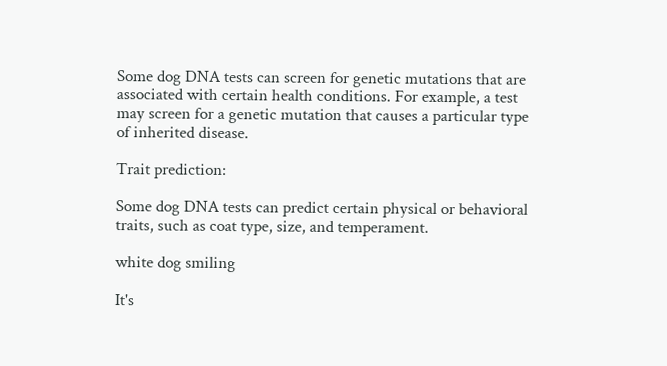Some dog DNA tests can screen for genetic mutations that are associated with certain health conditions. For example, a test may screen for a genetic mutation that causes a particular type of inherited disease.

Trait prediction:

Some dog DNA tests can predict certain physical or behavioral traits, such as coat type, size, and temperament.

white dog smiling

It's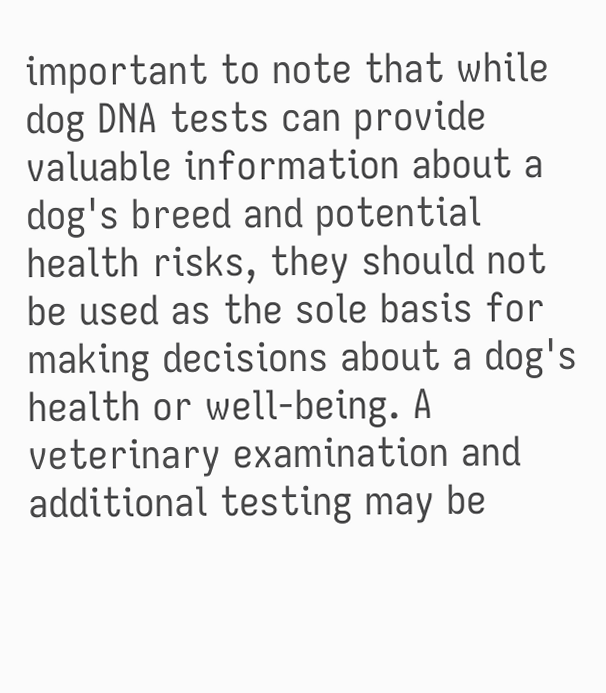important to note that while dog DNA tests can provide valuable information about a dog's breed and potential health risks, they should not be used as the sole basis for making decisions about a dog's health or well-being. A veterinary examination and additional testing may be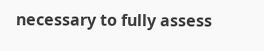necessary to fully assess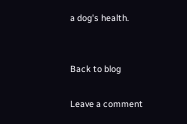a dog's health.


Back to blog

Leave a comment